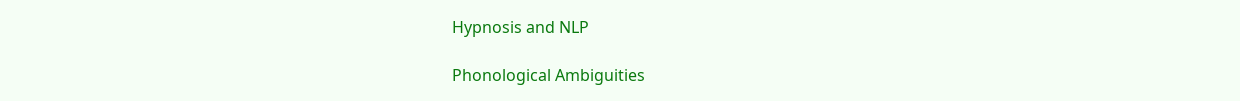Hypnosis and NLP

Phonological Ambiguities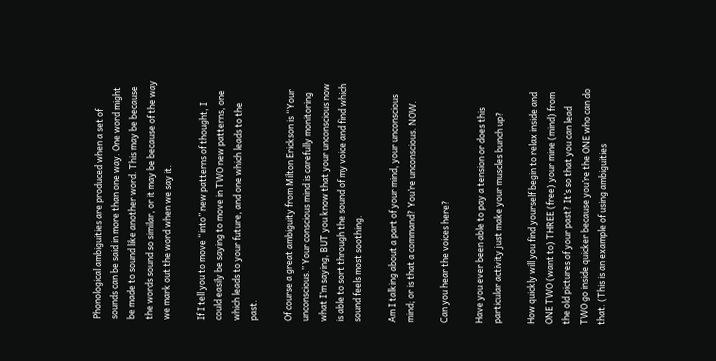Phonological ambiguities are produced when a set of sounds can be said in more than one way. One word might be made to sound like another word. This may be because the words sound so similar, or it may be because of the way we mark out the word when we say it.

If I tell you to move “into” new patterns of thought, I could easily be saying to move in TWO new patterns, one which leads to your future, and one which leads to the past.

Of course a great ambiguity from Milton Erickson is “Your unconscious.” Your conscious mind is carefully monitoring what I’m saying, BUT you know that your unconscious now is able to sort through the sound of my voice and find which sound feels most soothing.

Am I talking about a part of your mind, your unconscious mind; or is that a command? You’re unconscious. NOW.

Can you hear the voices here?

Have you ever been able to pay a tension or does this particular activity just make your muscles bunch up?

How quickly will you find yourself begin to relax inside and ONE TWO (want to) THREE (free) your mine (mind) from the old pictures of your past? It’s so that you can lead TWO go inside quicker because you’re the ONE who can do that. (This is an example of using ambiguities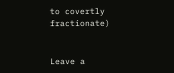to covertly fractionate)


Leave a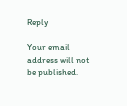Reply

Your email address will not be published.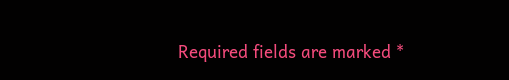Required fields are marked *